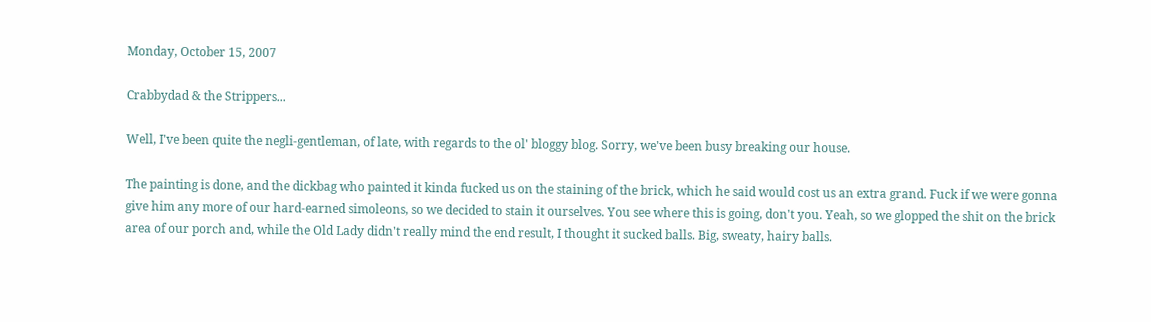Monday, October 15, 2007

Crabbydad & the Strippers...

Well, I've been quite the negli-gentleman, of late, with regards to the ol' bloggy blog. Sorry, we've been busy breaking our house.

The painting is done, and the dickbag who painted it kinda fucked us on the staining of the brick, which he said would cost us an extra grand. Fuck if we were gonna give him any more of our hard-earned simoleons, so we decided to stain it ourselves. You see where this is going, don't you. Yeah, so we glopped the shit on the brick area of our porch and, while the Old Lady didn't really mind the end result, I thought it sucked balls. Big, sweaty, hairy balls.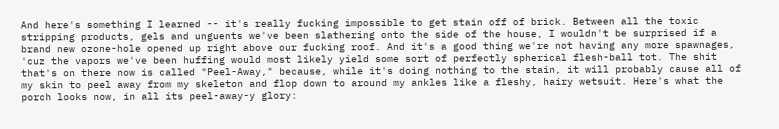And here's something I learned -- it's really fucking impossible to get stain off of brick. Between all the toxic stripping products, gels and unguents we've been slathering onto the side of the house, I wouldn't be surprised if a brand new ozone-hole opened up right above our fucking roof. And it's a good thing we're not having any more spawnages, 'cuz the vapors we've been huffing would most likely yield some sort of perfectly spherical flesh-ball tot. The shit that's on there now is called "Peel-Away," because, while it's doing nothing to the stain, it will probably cause all of my skin to peel away from my skeleton and flop down to around my ankles like a fleshy, hairy wetsuit. Here's what the porch looks now, in all its peel-away-y glory: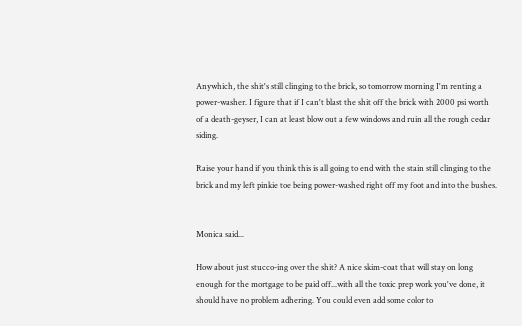Anywhich, the shit's still clinging to the brick, so tomorrow morning I'm renting a power-washer. I figure that if I can't blast the shit off the brick with 2000 psi worth of a death-geyser, I can at least blow out a few windows and ruin all the rough cedar siding.

Raise your hand if you think this is all going to end with the stain still clinging to the brick and my left pinkie toe being power-washed right off my foot and into the bushes.


Monica said...

How about just stucco-ing over the shit? A nice skim-coat that will stay on long enough for the mortgage to be paid off...with all the toxic prep work you've done, it should have no problem adhering. You could even add some color to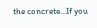the concrete...If you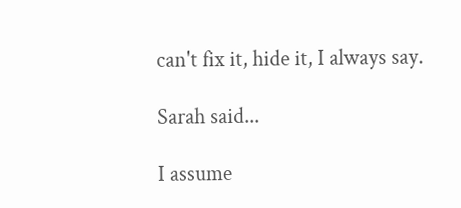can't fix it, hide it, I always say.

Sarah said...

I assume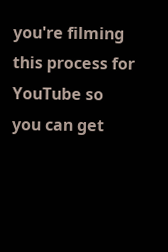you're filming this process for YouTube so you can get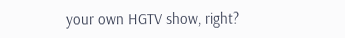your own HGTV show, right?